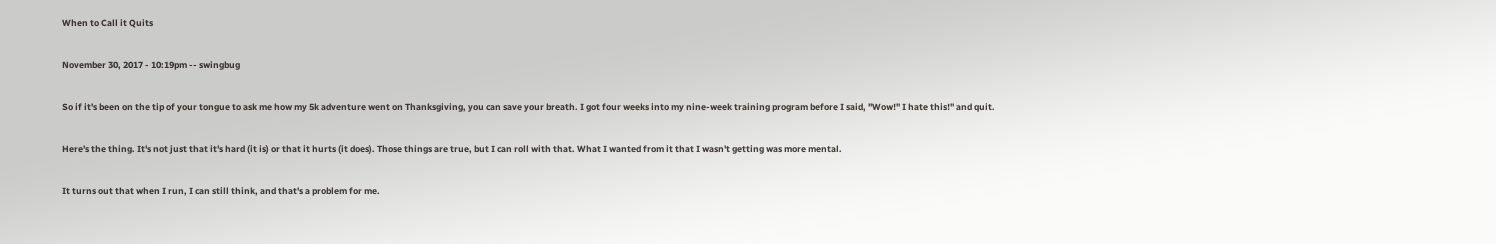When to Call it Quits

November 30, 2017 - 10:19pm -- swingbug

So if it's been on the tip of your tongue to ask me how my 5k adventure went on Thanksgiving, you can save your breath. I got four weeks into my nine-week training program before I said, "Wow!" I hate this!" and quit.

Here's the thing. It's not just that it's hard (it is) or that it hurts (it does). Those things are true, but I can roll with that. What I wanted from it that I wasn't getting was more mental.

It turns out that when I run, I can still think, and that's a problem for me.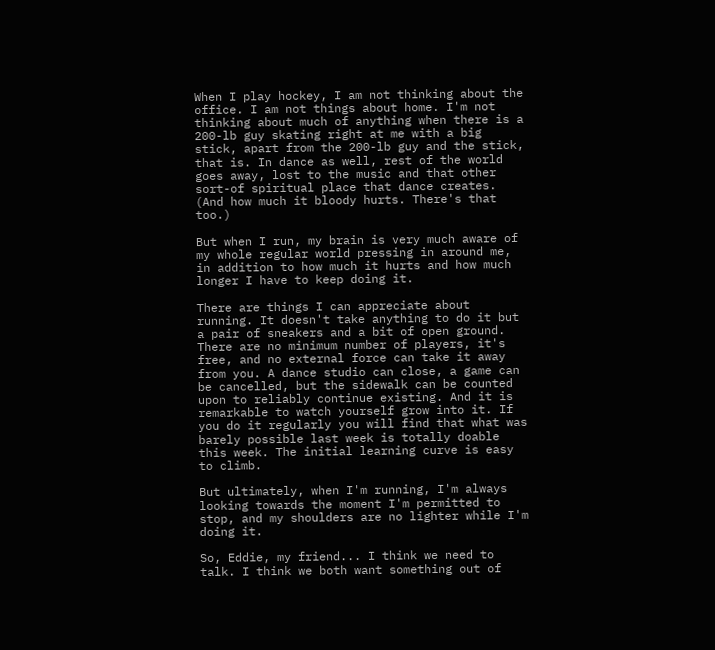When I play hockey, I am not thinking about the office. I am not things about home. I'm not thinking about much of anything when there is a 200-lb guy skating right at me with a big stick, apart from the 200-lb guy and the stick, that is. In dance as well, rest of the world goes away, lost to the music and that other sort-of spiritual place that dance creates. (And how much it bloody hurts. There's that too.)

But when I run, my brain is very much aware of my whole regular world pressing in around me, in addition to how much it hurts and how much longer I have to keep doing it.

There are things I can appreciate about running. It doesn't take anything to do it but a pair of sneakers and a bit of open ground. There are no minimum number of players, it's free, and no external force can take it away from you. A dance studio can close, a game can be cancelled, but the sidewalk can be counted upon to reliably continue existing. And it is remarkable to watch yourself grow into it. If you do it regularly you will find that what was barely possible last week is totally doable this week. The initial learning curve is easy to climb.

But ultimately, when I'm running, I'm always looking towards the moment I'm permitted to stop, and my shoulders are no lighter while I'm doing it.

So, Eddie, my friend... I think we need to talk. I think we both want something out of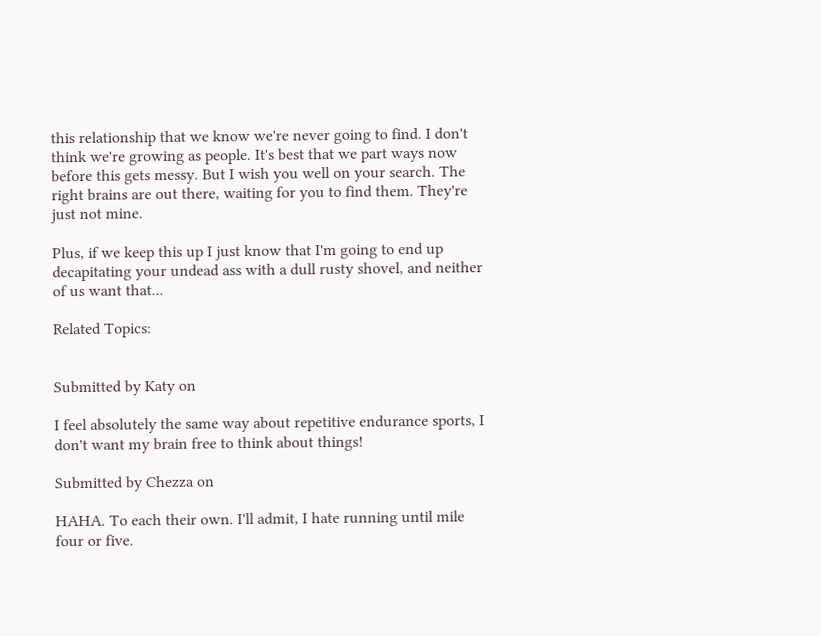this relationship that we know we're never going to find. I don't think we're growing as people. It's best that we part ways now before this gets messy. But I wish you well on your search. The right brains are out there, waiting for you to find them. They're just not mine.

Plus, if we keep this up I just know that I'm going to end up decapitating your undead ass with a dull rusty shovel, and neither of us want that...

Related Topics:


Submitted by Katy on

I feel absolutely the same way about repetitive endurance sports, I don't want my brain free to think about things!

Submitted by Chezza on

HAHA. To each their own. I'll admit, I hate running until mile four or five.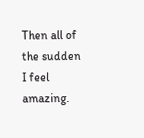Then all of the sudden I feel amazing.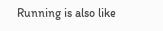Running is also like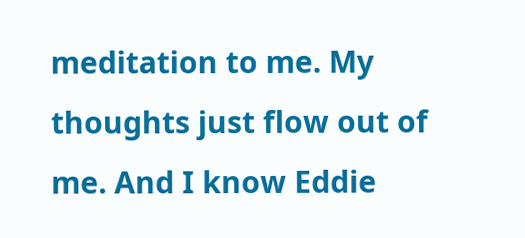meditation to me. My thoughts just flow out of me. And I know Eddie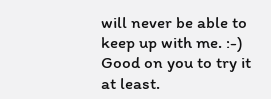will never be able to keep up with me. :-) Good on you to try it at least.